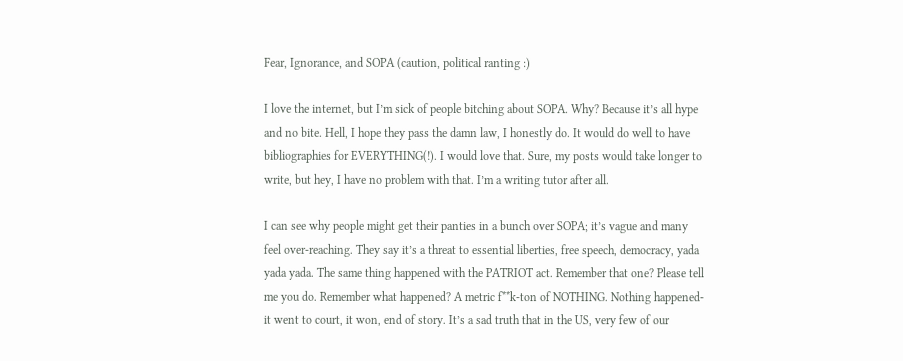Fear, Ignorance, and SOPA (caution, political ranting :)

I love the internet, but I’m sick of people bitching about SOPA. Why? Because it’s all hype and no bite. Hell, I hope they pass the damn law, I honestly do. It would do well to have bibliographies for EVERYTHING(!). I would love that. Sure, my posts would take longer to write, but hey, I have no problem with that. I’m a writing tutor after all.

I can see why people might get their panties in a bunch over SOPA; it’s vague and many feel over-reaching. They say it’s a threat to essential liberties, free speech, democracy, yada yada yada. The same thing happened with the PATRIOT act. Remember that one? Please tell me you do. Remember what happened? A metric f**k-ton of NOTHING. Nothing happened- it went to court, it won, end of story. It’s a sad truth that in the US, very few of our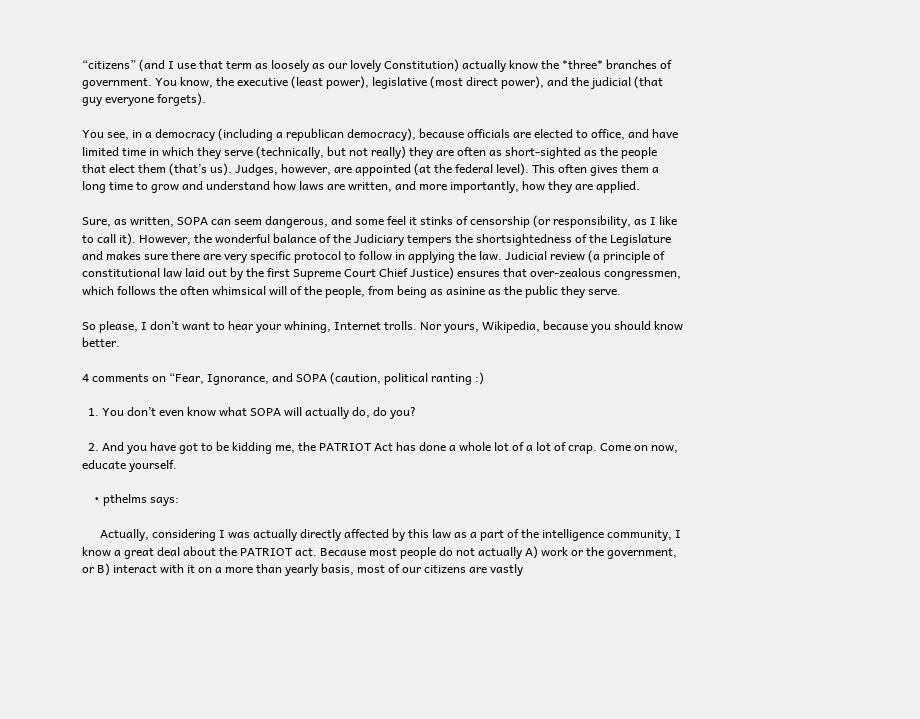“citizens” (and I use that term as loosely as our lovely Constitution) actually know the *three* branches of government. You know, the executive (least power), legislative (most direct power), and the judicial (that guy everyone forgets).

You see, in a democracy (including a republican democracy), because officials are elected to office, and have limited time in which they serve (technically, but not really) they are often as short-sighted as the people that elect them (that’s us). Judges, however, are appointed (at the federal level). This often gives them a long time to grow and understand how laws are written, and more importantly, how they are applied.

Sure, as written, SOPA can seem dangerous, and some feel it stinks of censorship (or responsibility, as I like to call it). However, the wonderful balance of the Judiciary tempers the shortsightedness of the Legislature and makes sure there are very specific protocol to follow in applying the law. Judicial review (a principle of constitutional law laid out by the first Supreme Court Chief Justice) ensures that over-zealous congressmen, which follows the often whimsical will of the people, from being as asinine as the public they serve.

So please, I don’t want to hear your whining, Internet trolls. Nor yours, Wikipedia, because you should know better.

4 comments on “Fear, Ignorance, and SOPA (caution, political ranting :)

  1. You don’t even know what SOPA will actually do, do you?

  2. And you have got to be kidding me, the PATRIOT Act has done a whole lot of a lot of crap. Come on now, educate yourself.

    • pthelms says:

      Actually, considering I was actually directly affected by this law as a part of the intelligence community, I know a great deal about the PATRIOT act. Because most people do not actually A) work or the government, or B) interact with it on a more than yearly basis, most of our citizens are vastly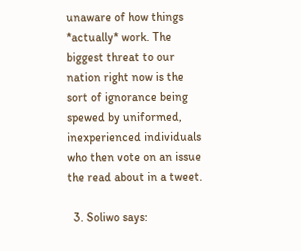unaware of how things *actually* work. The biggest threat to our nation right now is the sort of ignorance being spewed by uniformed, inexperienced individuals who then vote on an issue the read about in a tweet.

  3. Soliwo says: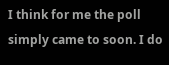I think for me the poll simply came to soon. I do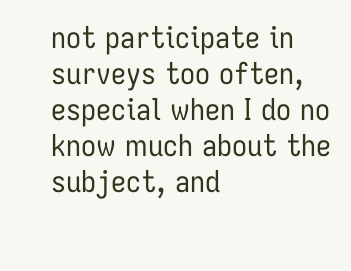not participate in surveys too often, especial when I do no know much about the subject, and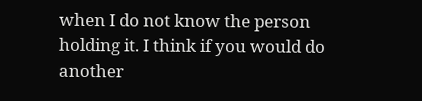when I do not know the person holding it. I think if you would do another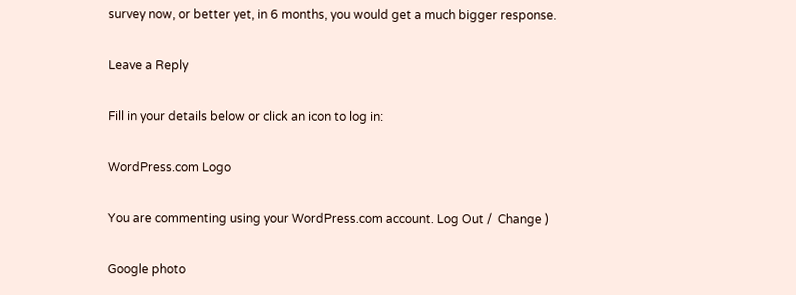survey now, or better yet, in 6 months, you would get a much bigger response.

Leave a Reply

Fill in your details below or click an icon to log in:

WordPress.com Logo

You are commenting using your WordPress.com account. Log Out /  Change )

Google photo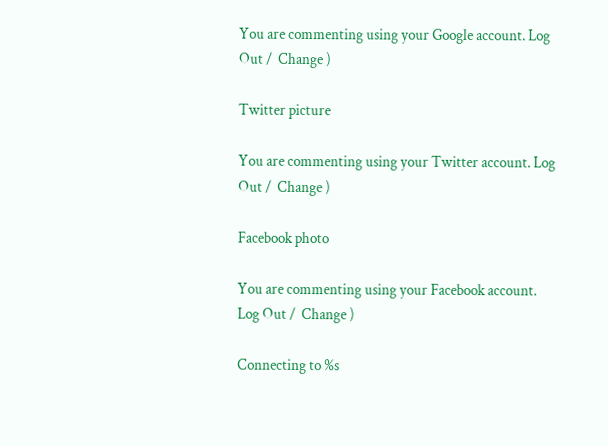You are commenting using your Google account. Log Out /  Change )

Twitter picture

You are commenting using your Twitter account. Log Out /  Change )

Facebook photo

You are commenting using your Facebook account. Log Out /  Change )

Connecting to %s